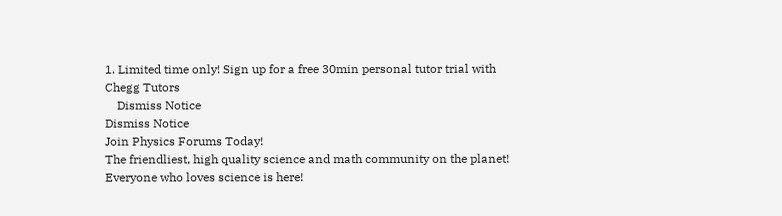1. Limited time only! Sign up for a free 30min personal tutor trial with Chegg Tutors
    Dismiss Notice
Dismiss Notice
Join Physics Forums Today!
The friendliest, high quality science and math community on the planet! Everyone who loves science is here!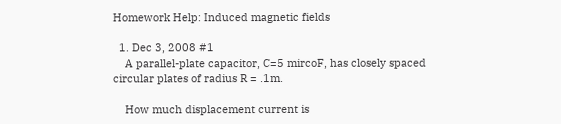Homework Help: Induced magnetic fields

  1. Dec 3, 2008 #1
    A parallel-plate capacitor, C=5 mircoF, has closely spaced circular plates of radius R = .1m.

    How much displacement current is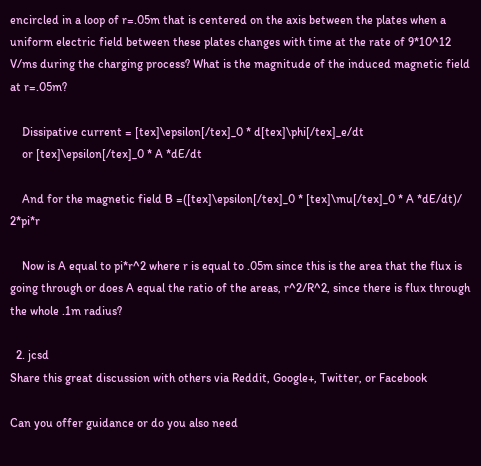encircled in a loop of r=.05m that is centered on the axis between the plates when a uniform electric field between these plates changes with time at the rate of 9*10^12 V/ms during the charging process? What is the magnitude of the induced magnetic field at r=.05m?

    Dissipative current = [tex]\epsilon[/tex]_0 * d[tex]\phi[/tex]_e/dt
    or [tex]\epsilon[/tex]_0 * A *dE/dt

    And for the magnetic field B =([tex]\epsilon[/tex]_0 * [tex]\mu[/tex]_0 * A *dE/dt)/ 2*pi*r

    Now is A equal to pi*r^2 where r is equal to .05m since this is the area that the flux is going through or does A equal the ratio of the areas, r^2/R^2, since there is flux through the whole .1m radius?

  2. jcsd
Share this great discussion with others via Reddit, Google+, Twitter, or Facebook

Can you offer guidance or do you also need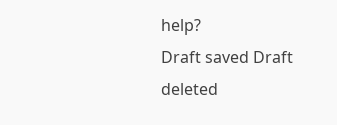help?
Draft saved Draft deleted